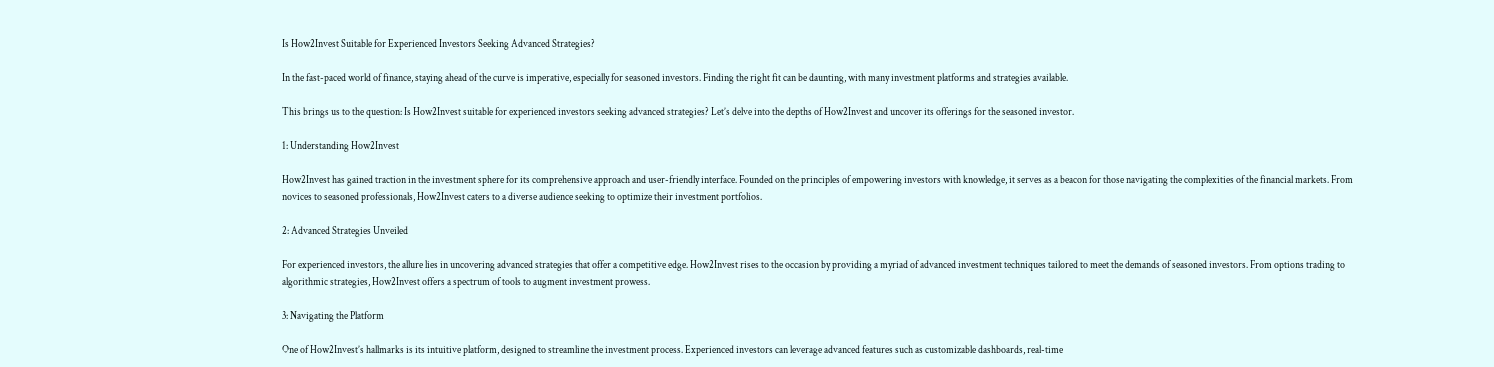Is How2Invest Suitable for Experienced Investors Seeking Advanced Strategies?

In the fast-paced world of finance, staying ahead of the curve is imperative, especially for seasoned investors. Finding the right fit can be daunting, with many investment platforms and strategies available.

This brings us to the question: Is How2Invest suitable for experienced investors seeking advanced strategies? Let’s delve into the depths of How2Invest and uncover its offerings for the seasoned investor.

1: Understanding How2Invest

How2Invest has gained traction in the investment sphere for its comprehensive approach and user-friendly interface. Founded on the principles of empowering investors with knowledge, it serves as a beacon for those navigating the complexities of the financial markets. From novices to seasoned professionals, How2Invest caters to a diverse audience seeking to optimize their investment portfolios.

2: Advanced Strategies Unveiled

For experienced investors, the allure lies in uncovering advanced strategies that offer a competitive edge. How2Invest rises to the occasion by providing a myriad of advanced investment techniques tailored to meet the demands of seasoned investors. From options trading to algorithmic strategies, How2Invest offers a spectrum of tools to augment investment prowess.

3: Navigating the Platform

One of How2Invest’s hallmarks is its intuitive platform, designed to streamline the investment process. Experienced investors can leverage advanced features such as customizable dashboards, real-time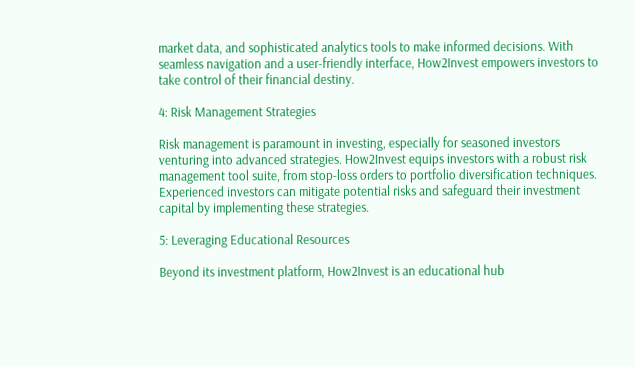market data, and sophisticated analytics tools to make informed decisions. With seamless navigation and a user-friendly interface, How2Invest empowers investors to take control of their financial destiny.

4: Risk Management Strategies

Risk management is paramount in investing, especially for seasoned investors venturing into advanced strategies. How2Invest equips investors with a robust risk management tool suite, from stop-loss orders to portfolio diversification techniques. Experienced investors can mitigate potential risks and safeguard their investment capital by implementing these strategies.

5: Leveraging Educational Resources

Beyond its investment platform, How2Invest is an educational hub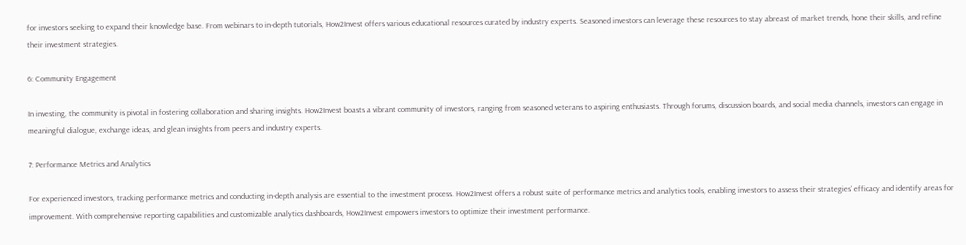for investors seeking to expand their knowledge base. From webinars to in-depth tutorials, How2Invest offers various educational resources curated by industry experts. Seasoned investors can leverage these resources to stay abreast of market trends, hone their skills, and refine their investment strategies.

6: Community Engagement

In investing, the community is pivotal in fostering collaboration and sharing insights. How2Invest boasts a vibrant community of investors, ranging from seasoned veterans to aspiring enthusiasts. Through forums, discussion boards, and social media channels, investors can engage in meaningful dialogue, exchange ideas, and glean insights from peers and industry experts.

7: Performance Metrics and Analytics

For experienced investors, tracking performance metrics and conducting in-depth analysis are essential to the investment process. How2Invest offers a robust suite of performance metrics and analytics tools, enabling investors to assess their strategies’ efficacy and identify areas for improvement. With comprehensive reporting capabilities and customizable analytics dashboards, How2Invest empowers investors to optimize their investment performance.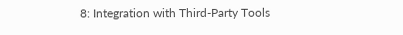8: Integration with Third-Party Tools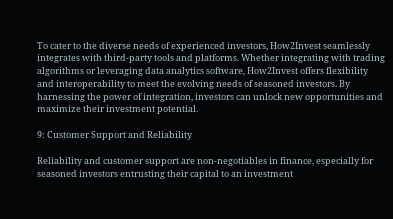To cater to the diverse needs of experienced investors, How2Invest seamlessly integrates with third-party tools and platforms. Whether integrating with trading algorithms or leveraging data analytics software, How2Invest offers flexibility and interoperability to meet the evolving needs of seasoned investors. By harnessing the power of integration, investors can unlock new opportunities and maximize their investment potential.

9: Customer Support and Reliability

Reliability and customer support are non-negotiables in finance, especially for seasoned investors entrusting their capital to an investment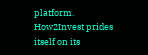platform. How2Invest prides itself on its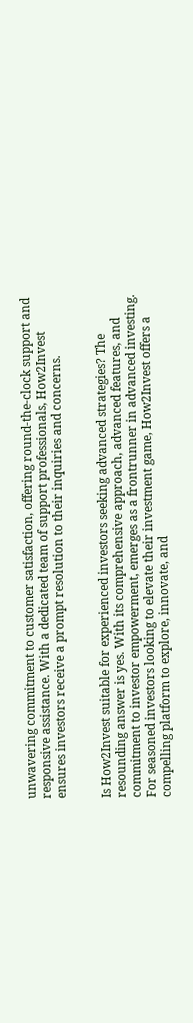unwavering commitment to customer satisfaction, offering round-the-clock support and responsive assistance. With a dedicated team of support professionals, How2Invest ensures investors receive a prompt resolution to their inquiries and concerns.


Is How2Invest suitable for experienced investors seeking advanced strategies? The resounding answer is yes. With its comprehensive approach, advanced features, and commitment to investor empowerment, emerges as a frontrunner in advanced investing. For seasoned investors looking to elevate their investment game, How2Invest offers a compelling platform to explore, innovate, and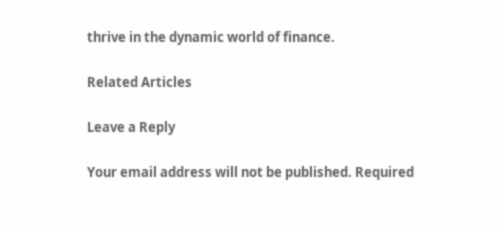thrive in the dynamic world of finance.

Related Articles

Leave a Reply

Your email address will not be published. Required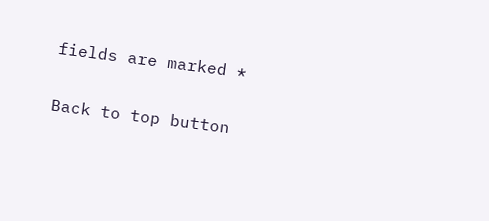fields are marked *

Back to top button